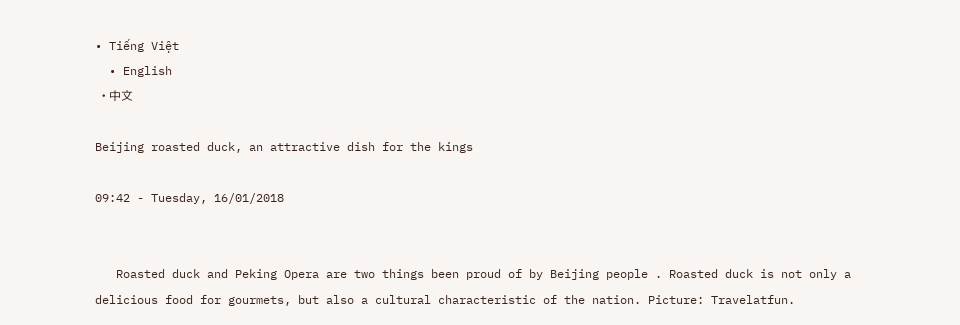• Tiếng Việt
  • English
  • 中文

Beijing roasted duck, an attractive dish for the kings

09:42 - Tuesday, 16/01/2018


   Roasted duck and Peking Opera are two things been proud of by Beijing people . Roasted duck is not only a delicious food for gourmets, but also a cultural characteristic of the nation. Picture: Travelatfun.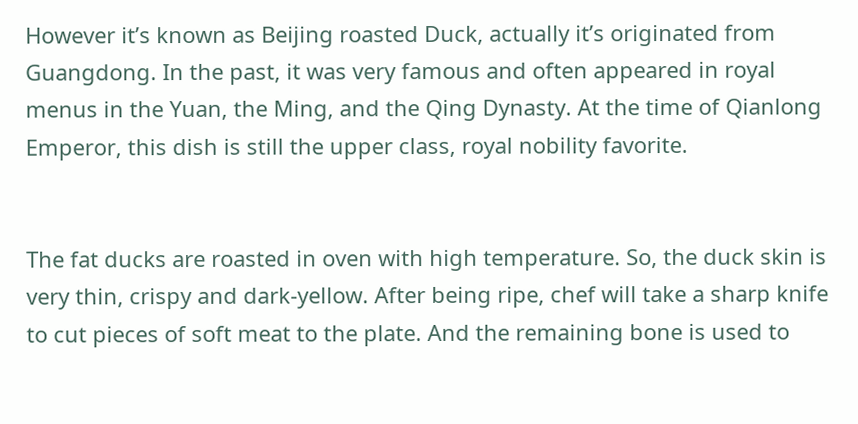However it’s known as Beijing roasted Duck, actually it’s originated from Guangdong. In the past, it was very famous and often appeared in royal menus in the Yuan, the Ming, and the Qing Dynasty. At the time of Qianlong Emperor, this dish is still the upper class, royal nobility favorite.


The fat ducks are roasted in oven with high temperature. So, the duck skin is very thin, crispy and dark-yellow. After being ripe, chef will take a sharp knife to cut pieces of soft meat to the plate. And the remaining bone is used to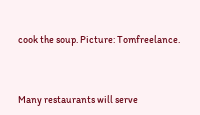cook the soup. Picture: Tomfreelance.



Many restaurants will serve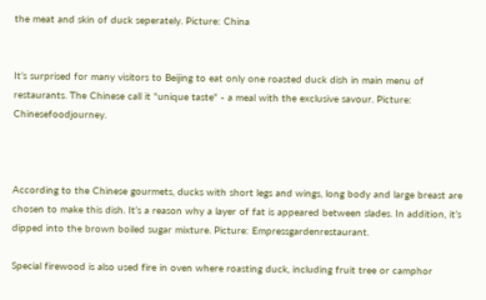the meat and skin of duck seperately. Picture: China


It’s surprised for many visitors to Beijing to eat only one roasted duck dish in main menu of restaurants. The Chinese call it "unique taste" - a meal with the exclusive savour. Picture: Chinesefoodjourney.



According to the Chinese gourmets, ducks with short legs and wings, long body and large breast are chosen to make this dish. It’s a reason why a layer of fat is appeared between slades. In addition, it’s dipped into the brown boiled sugar mixture. Picture: Empressgardenrestaurant.

Special firewood is also used fire in oven where roasting duck, including fruit tree or camphor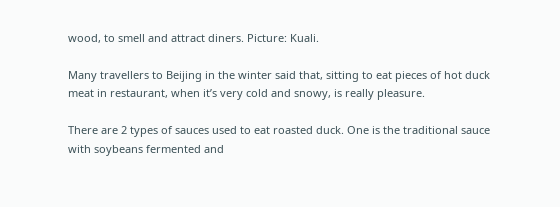wood, to smell and attract diners. Picture: Kuali.

Many travellers to Beijing in the winter said that, sitting to eat pieces of hot duck meat in restaurant, when it’s very cold and snowy, is really pleasure.

There are 2 types of sauces used to eat roasted duck. One is the traditional sauce with soybeans fermented and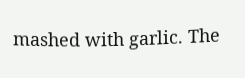mashed with garlic. The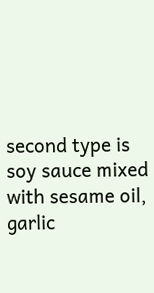second type is soy sauce mixed with sesame oil, garlic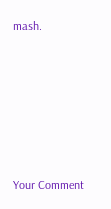mash.






Your Comment